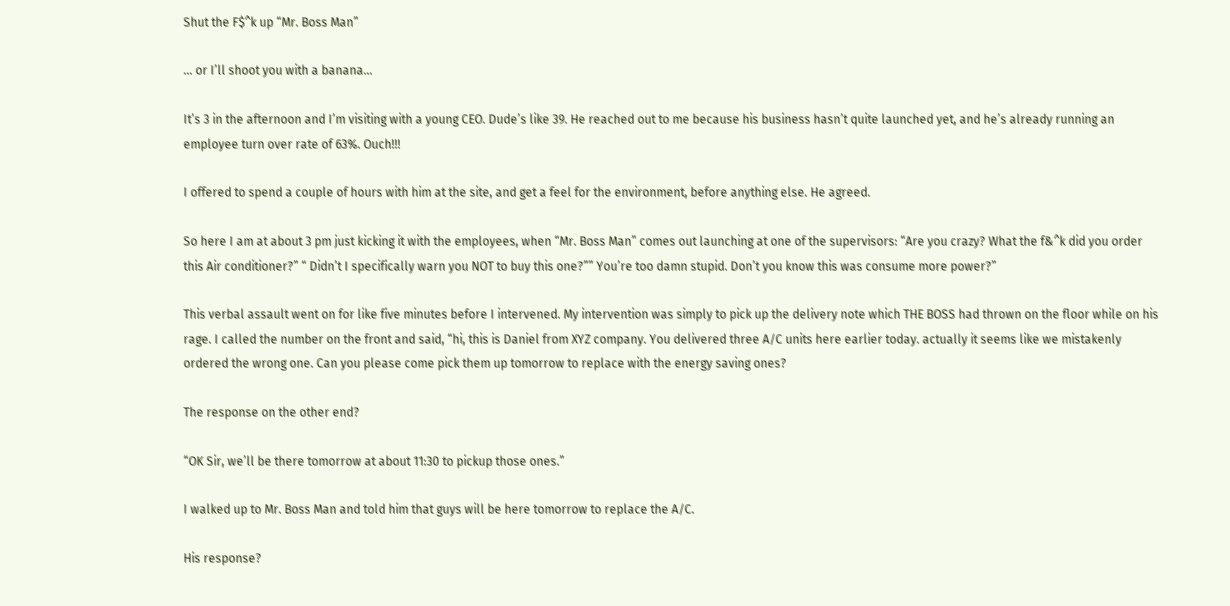Shut the F$^k up “Mr. Boss Man”

... or I’ll shoot you with a banana…

It’s 3 in the afternoon and I’m visiting with a young CEO. Dude’s like 39. He reached out to me because his business hasn’t quite launched yet, and he’s already running an employee turn over rate of 63%. Ouch!!!

I offered to spend a couple of hours with him at the site, and get a feel for the environment, before anything else. He agreed.

So here I am at about 3 pm just kicking it with the employees, when “Mr. Boss Man” comes out launching at one of the supervisors: “Are you crazy? What the f&^k did you order this Air conditioner?” “ Didn’t I specifically warn you NOT to buy this one?”” You’re too damn stupid. Don’t you know this was consume more power?”

This verbal assault went on for like five minutes before I intervened. My intervention was simply to pick up the delivery note which THE BOSS had thrown on the floor while on his rage. I called the number on the front and said, “hi, this is Daniel from XYZ company. You delivered three A/C units here earlier today. actually it seems like we mistakenly ordered the wrong one. Can you please come pick them up tomorrow to replace with the energy saving ones?

The response on the other end?

“OK Sir, we’ll be there tomorrow at about 11:30 to pickup those ones.”

I walked up to Mr. Boss Man and told him that guys will be here tomorrow to replace the A/C.

His response?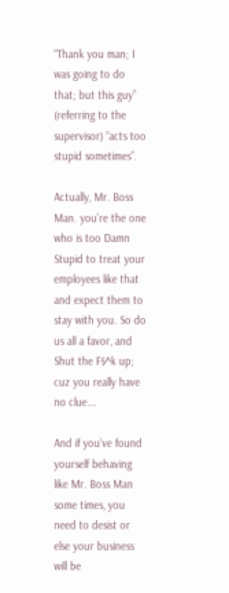“Thank you man; I was going to do that; but this guy” (referring to the supervisor) “acts too stupid sometimes”.

Actually, Mr. Boss Man. you’re the one who is too Damn Stupid to treat your employees like that and expect them to stay with you. So do us all a favor, and Shut the F$^k up; cuz you really have no clue….

And if you’ve found yourself behaving like Mr. Boss Man some times, you need to desist or else your business will be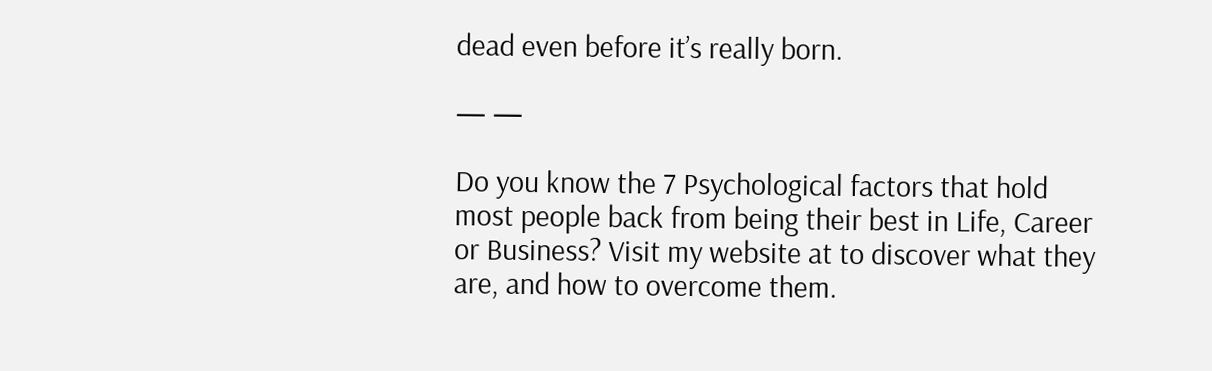dead even before it’s really born.

— —

Do you know the 7 Psychological factors that hold most people back from being their best in Life, Career or Business? Visit my website at to discover what they are, and how to overcome them.